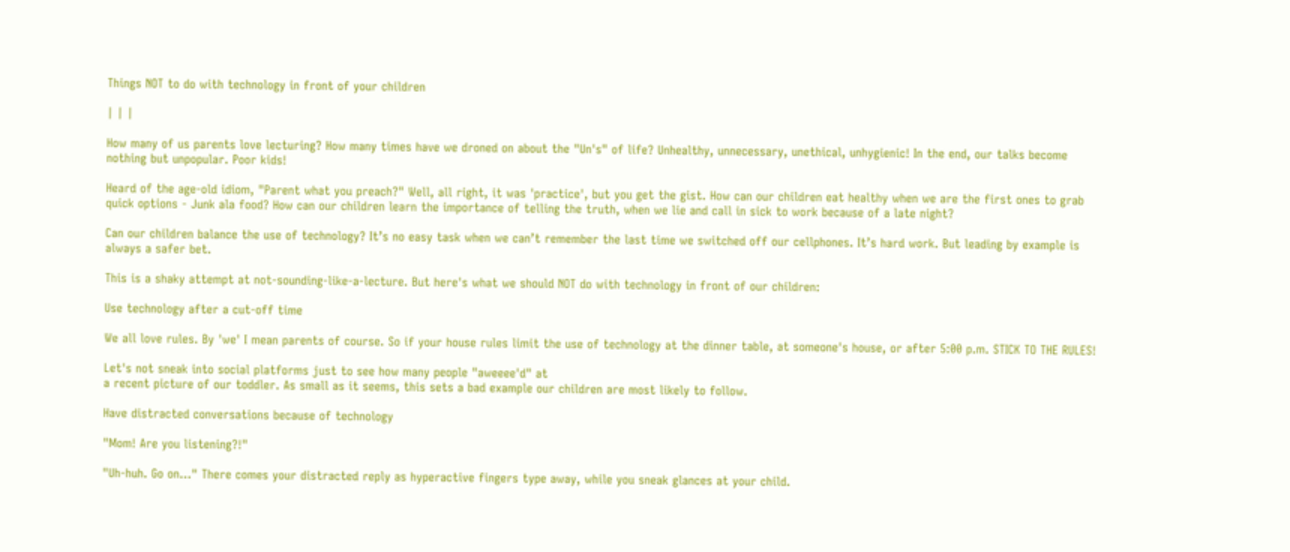Things NOT to do with technology in front of your children

| | |

How many of us parents love lecturing? How many times have we droned on about the "Un's" of life? Unhealthy, unnecessary, unethical, unhygienic! In the end, our talks become nothing but unpopular. Poor kids!

Heard of the age-old idiom, "Parent what you preach?" Well, all right, it was 'practice', but you get the gist. How can our children eat healthy when we are the first ones to grab quick options - Junk ala food? How can our children learn the importance of telling the truth, when we lie and call in sick to work because of a late night?

Can our children balance the use of technology? It’s no easy task when we can’t remember the last time we switched off our cellphones. It’s hard work. But leading by example is always a safer bet.

This is a shaky attempt at not-sounding-like-a-lecture. But here's what we should NOT do with technology in front of our children:

Use technology after a cut-off time

We all love rules. By 'we' I mean parents of course. So if your house rules limit the use of technology at the dinner table, at someone's house, or after 5:00 p.m. STICK TO THE RULES!

Let's not sneak into social platforms just to see how many people "aweeee'd" at
a recent picture of our toddler. As small as it seems, this sets a bad example our children are most likely to follow.

Have distracted conversations because of technology

"Mom! Are you listening?!"

"Uh-huh. Go on..." There comes your distracted reply as hyperactive fingers type away, while you sneak glances at your child.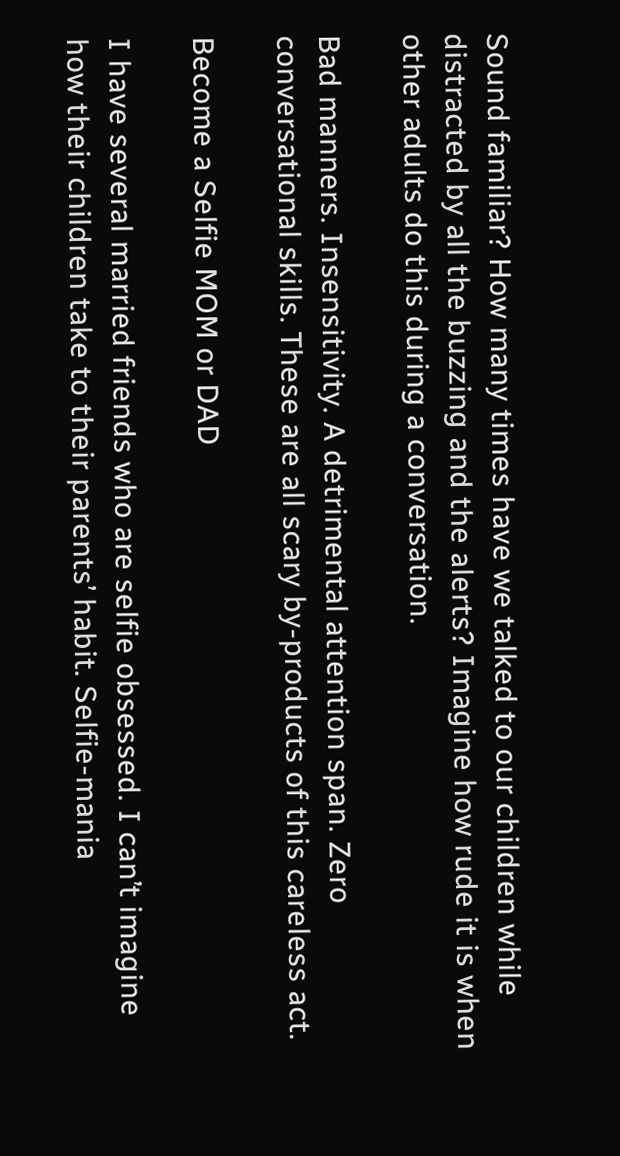Sound familiar? How many times have we talked to our children while distracted by all the buzzing and the alerts? Imagine how rude it is when other adults do this during a conversation.

Bad manners. Insensitivity. A detrimental attention span. Zero conversational skills. These are all scary by-products of this careless act.

Become a Selfie MOM or DAD

I have several married friends who are selfie obsessed. I can’t imagine how their children take to their parents’ habit. Selfie-mania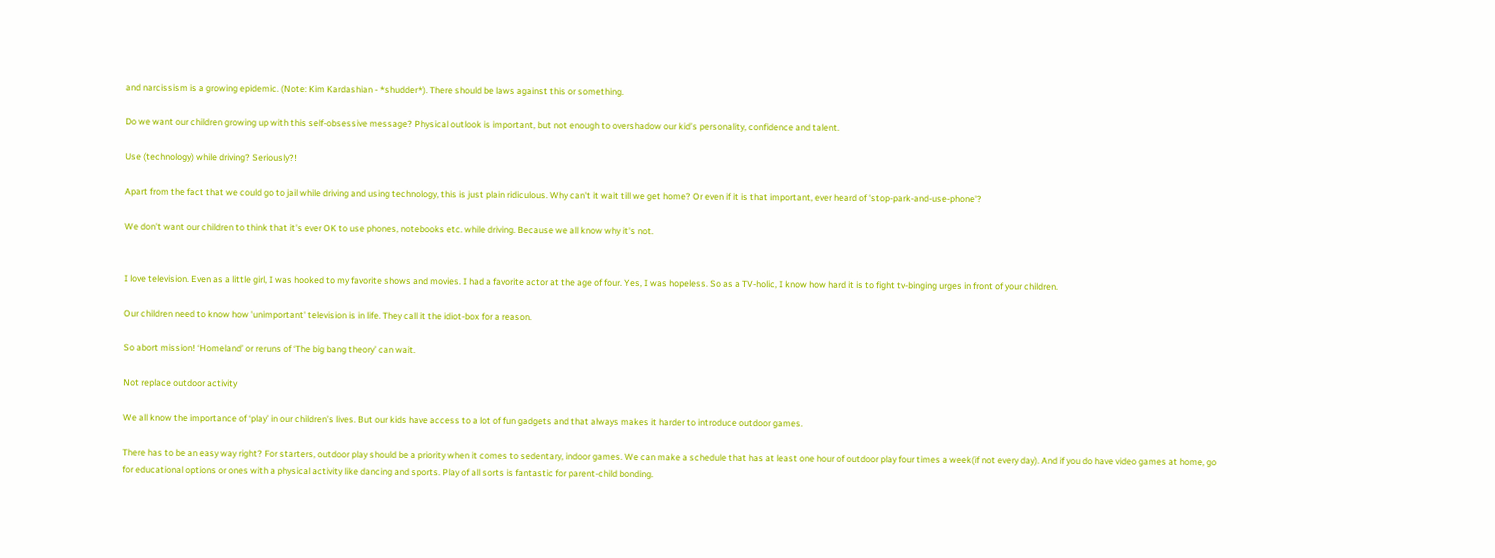and narcissism is a growing epidemic. (Note: Kim Kardashian - *shudder*). There should be laws against this or something.

Do we want our children growing up with this self-obsessive message? Physical outlook is important, but not enough to overshadow our kid’s personality, confidence and talent.

Use (technology) while driving? Seriously?!

Apart from the fact that we could go to jail while driving and using technology, this is just plain ridiculous. Why can't it wait till we get home? Or even if it is that important, ever heard of 'stop-park-and-use-phone'?

We don't want our children to think that it's ever OK to use phones, notebooks etc. while driving. Because we all know why it's not.


I love television. Even as a little girl, I was hooked to my favorite shows and movies. I had a favorite actor at the age of four. Yes, I was hopeless. So as a TV-holic, I know how hard it is to fight tv-binging urges in front of your children.

Our children need to know how 'unimportant' television is in life. They call it the idiot-box for a reason.

So abort mission! ‘Homeland’ or reruns of ‘The big bang theory’ can wait.

Not replace outdoor activity

We all know the importance of ‘play’ in our children’s lives. But our kids have access to a lot of fun gadgets and that always makes it harder to introduce outdoor games.

There has to be an easy way right? For starters, outdoor play should be a priority when it comes to sedentary, indoor games. We can make a schedule that has at least one hour of outdoor play four times a week(if not every day). And if you do have video games at home, go for educational options or ones with a physical activity like dancing and sports. Play of all sorts is fantastic for parent-child bonding.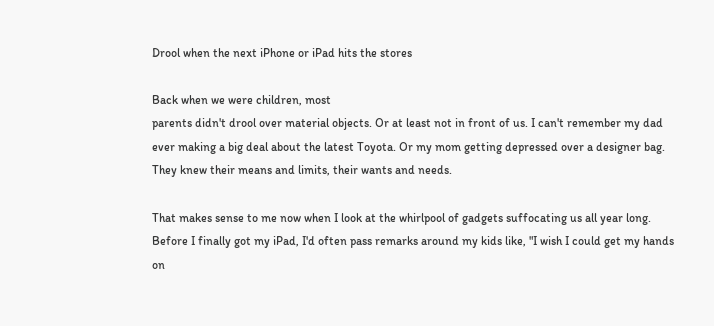Drool when the next iPhone or iPad hits the stores

Back when we were children, most
parents didn't drool over material objects. Or at least not in front of us. I can't remember my dad ever making a big deal about the latest Toyota. Or my mom getting depressed over a designer bag. They knew their means and limits, their wants and needs.

That makes sense to me now when I look at the whirlpool of gadgets suffocating us all year long. Before I finally got my iPad, I'd often pass remarks around my kids like, "I wish I could get my hands on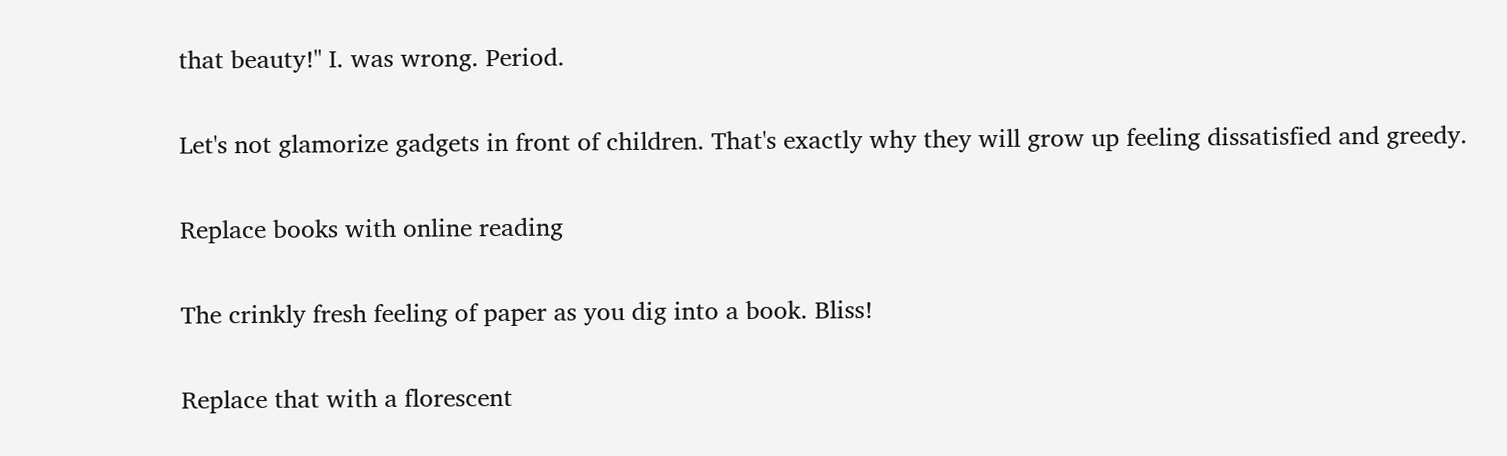that beauty!" I. was wrong. Period.

Let's not glamorize gadgets in front of children. That's exactly why they will grow up feeling dissatisfied and greedy.

Replace books with online reading

The crinkly fresh feeling of paper as you dig into a book. Bliss!

Replace that with a florescent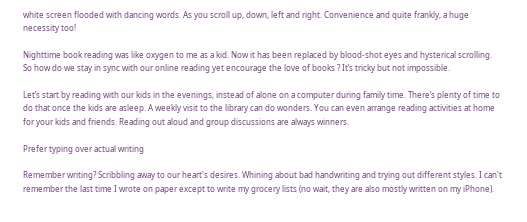white screen flooded with dancing words. As you scroll up, down, left and right. Convenience and quite frankly, a huge necessity too!

Nighttime book reading was like oxygen to me as a kid. Now it has been replaced by blood-shot eyes and hysterical scrolling. So how do we stay in sync with our online reading yet encourage the love of books ? It’s tricky but not impossible.

Let’s start by reading with our kids in the evenings, instead of alone on a computer during family time. There’s plenty of time to do that once the kids are asleep. A weekly visit to the library can do wonders. You can even arrange reading activities at home for your kids and friends. Reading out aloud and group discussions are always winners.

Prefer typing over actual writing

Remember writing? Scribbling away to our heart's desires. Whining about bad handwriting and trying out different styles. I can't remember the last time I wrote on paper except to write my grocery lists (no wait, they are also mostly written on my iPhone).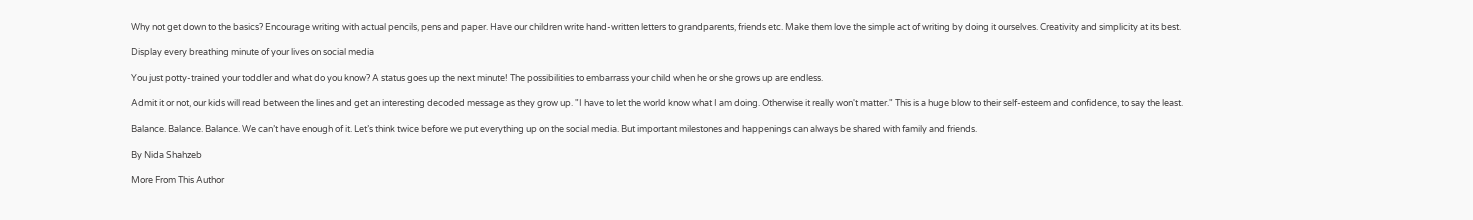Why not get down to the basics? Encourage writing with actual pencils, pens and paper. Have our children write hand-written letters to grandparents, friends etc. Make them love the simple act of writing by doing it ourselves. Creativity and simplicity at its best.

Display every breathing minute of your lives on social media

You just potty-trained your toddler and what do you know? A status goes up the next minute! The possibilities to embarrass your child when he or she grows up are endless.

Admit it or not, our kids will read between the lines and get an interesting decoded message as they grow up. "I have to let the world know what I am doing. Otherwise it really won't matter." This is a huge blow to their self-esteem and confidence, to say the least.

Balance. Balance. Balance. We can’t have enough of it. Let’s think twice before we put everything up on the social media. But important milestones and happenings can always be shared with family and friends.

By Nida Shahzeb

More From This Author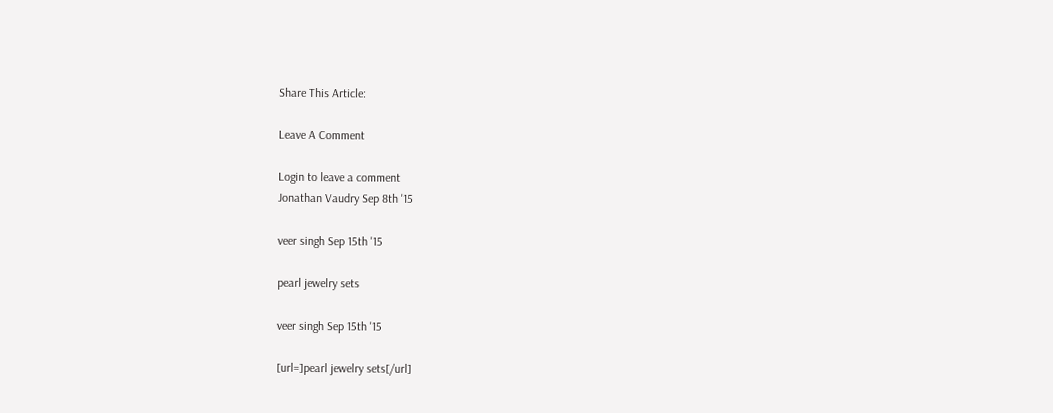Share This Article:

Leave A Comment

Login to leave a comment
Jonathan Vaudry Sep 8th '15

veer singh Sep 15th '15

pearl jewelry sets

veer singh Sep 15th '15

[url=]pearl jewelry sets[/url]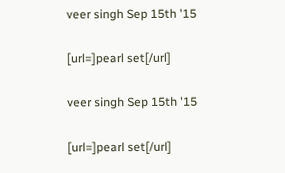veer singh Sep 15th '15

[url=]pearl set[/url]

veer singh Sep 15th '15

[url=]pearl set[/url]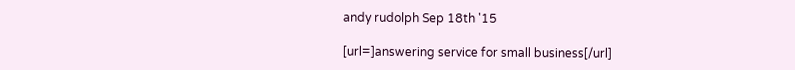andy rudolph Sep 18th '15

[url=]answering service for small business[/url]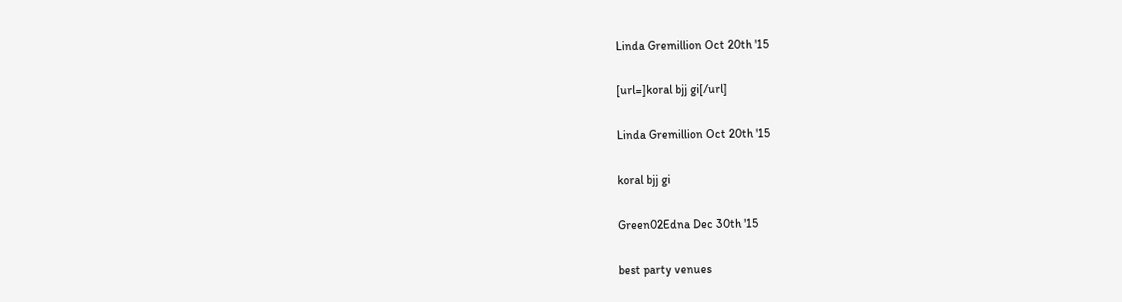Linda Gremillion Oct 20th '15

[url=]koral bjj gi[/url]

Linda Gremillion Oct 20th '15

koral bjj gi

Green02Edna Dec 30th '15

best party venues